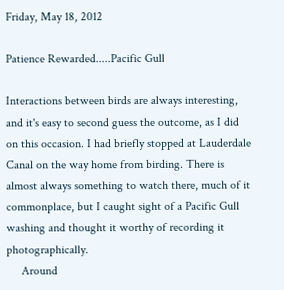Friday, May 18, 2012

Patience Rewarded.....Pacific Gull

Interactions between birds are always interesting, and it's easy to second guess the outcome, as I did on this occasion. I had briefly stopped at Lauderdale Canal on the way home from birding. There is almost always something to watch there, much of it commonplace, but I caught sight of a Pacific Gull washing and thought it worthy of recording it photographically.
     Around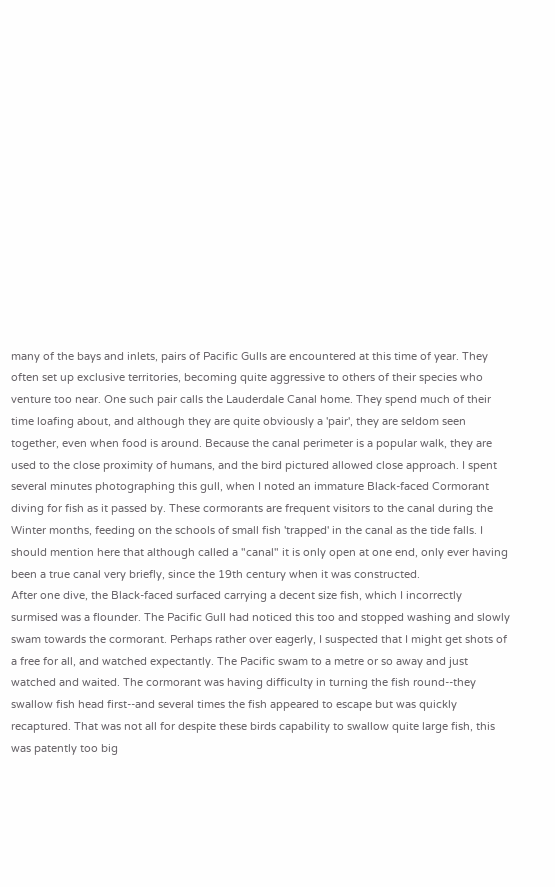many of the bays and inlets, pairs of Pacific Gulls are encountered at this time of year. They often set up exclusive territories, becoming quite aggressive to others of their species who venture too near. One such pair calls the Lauderdale Canal home. They spend much of their time loafing about, and although they are quite obviously a 'pair', they are seldom seen together, even when food is around. Because the canal perimeter is a popular walk, they are used to the close proximity of humans, and the bird pictured allowed close approach. I spent several minutes photographing this gull, when I noted an immature Black-faced Cormorant diving for fish as it passed by. These cormorants are frequent visitors to the canal during the Winter months, feeding on the schools of small fish 'trapped' in the canal as the tide falls. I should mention here that although called a "canal" it is only open at one end, only ever having been a true canal very briefly, since the 19th century when it was constructed.
After one dive, the Black-faced surfaced carrying a decent size fish, which I incorrectly surmised was a flounder. The Pacific Gull had noticed this too and stopped washing and slowly swam towards the cormorant. Perhaps rather over eagerly, I suspected that I might get shots of a free for all, and watched expectantly. The Pacific swam to a metre or so away and just watched and waited. The cormorant was having difficulty in turning the fish round--they swallow fish head first--and several times the fish appeared to escape but was quickly recaptured. That was not all for despite these birds capability to swallow quite large fish, this was patently too big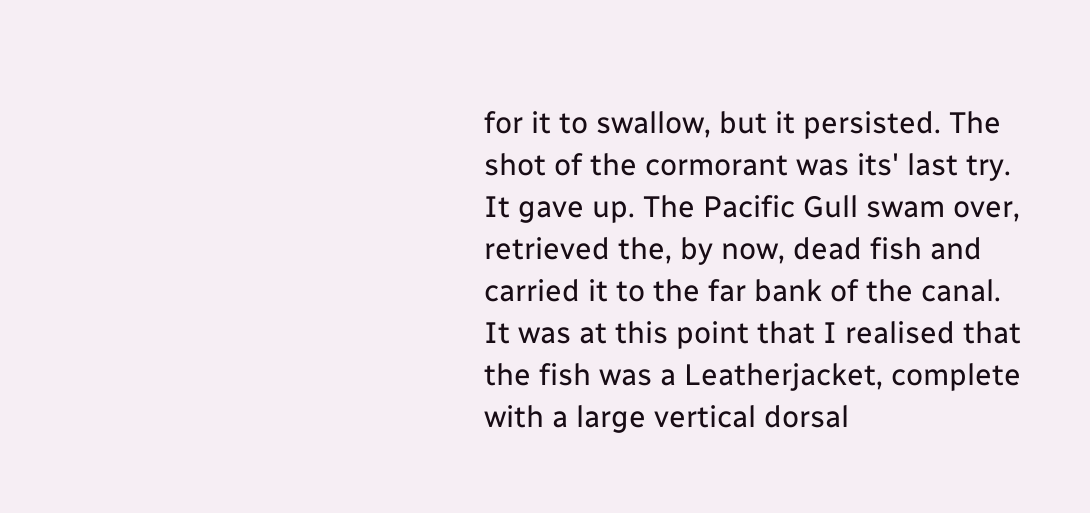for it to swallow, but it persisted. The shot of the cormorant was its' last try. It gave up. The Pacific Gull swam over, retrieved the, by now, dead fish and carried it to the far bank of the canal. It was at this point that I realised that the fish was a Leatherjacket, complete with a large vertical dorsal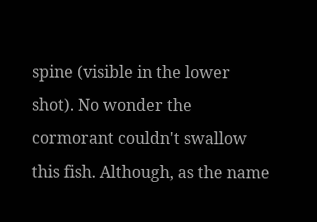spine (visible in the lower shot). No wonder the cormorant couldn't swallow this fish. Although, as the name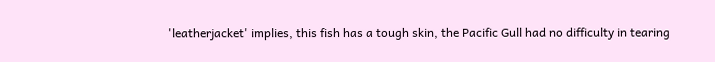'leatherjacket' implies, this fish has a tough skin, the Pacific Gull had no difficulty in tearing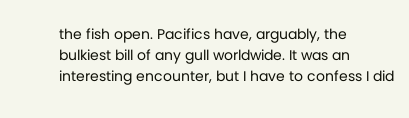the fish open. Pacifics have, arguably, the bulkiest bill of any gull worldwide. It was an interesting encounter, but I have to confess I did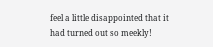feel a little disappointed that it had turned out so meekly!